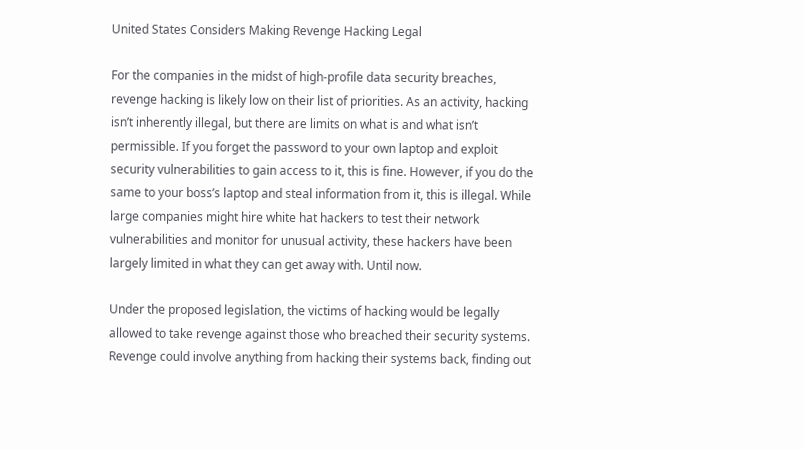United States Considers Making Revenge Hacking Legal

For the companies in the midst of high-profile data security breaches, revenge hacking is likely low on their list of priorities. As an activity, hacking isn’t inherently illegal, but there are limits on what is and what isn’t permissible. If you forget the password to your own laptop and exploit security vulnerabilities to gain access to it, this is fine. However, if you do the same to your boss’s laptop and steal information from it, this is illegal. While large companies might hire white hat hackers to test their network vulnerabilities and monitor for unusual activity, these hackers have been largely limited in what they can get away with. Until now.

Under the proposed legislation, the victims of hacking would be legally allowed to take revenge against those who breached their security systems. Revenge could involve anything from hacking their systems back, finding out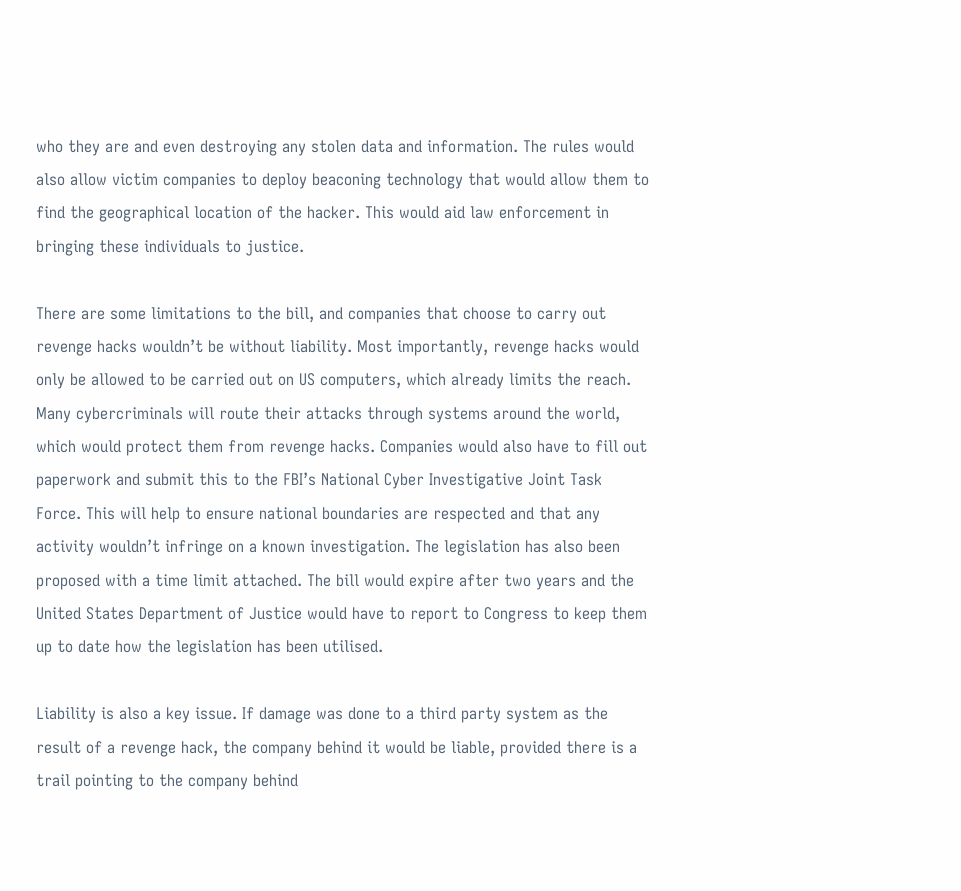who they are and even destroying any stolen data and information. The rules would also allow victim companies to deploy beaconing technology that would allow them to find the geographical location of the hacker. This would aid law enforcement in bringing these individuals to justice.

There are some limitations to the bill, and companies that choose to carry out revenge hacks wouldn’t be without liability. Most importantly, revenge hacks would only be allowed to be carried out on US computers, which already limits the reach. Many cybercriminals will route their attacks through systems around the world, which would protect them from revenge hacks. Companies would also have to fill out paperwork and submit this to the FBI’s National Cyber Investigative Joint Task Force. This will help to ensure national boundaries are respected and that any activity wouldn’t infringe on a known investigation. The legislation has also been proposed with a time limit attached. The bill would expire after two years and the United States Department of Justice would have to report to Congress to keep them up to date how the legislation has been utilised.

Liability is also a key issue. If damage was done to a third party system as the result of a revenge hack, the company behind it would be liable, provided there is a trail pointing to the company behind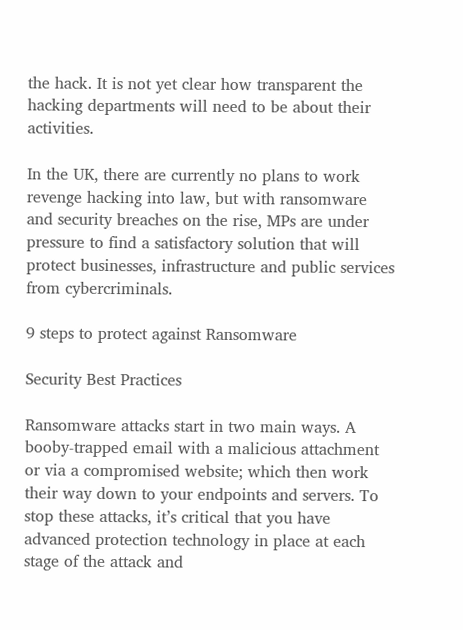the hack. It is not yet clear how transparent the hacking departments will need to be about their activities.

In the UK, there are currently no plans to work revenge hacking into law, but with ransomware and security breaches on the rise, MPs are under pressure to find a satisfactory solution that will protect businesses, infrastructure and public services from cybercriminals.

9 steps to protect against Ransomware

Security Best Practices

Ransomware attacks start in two main ways. A booby-trapped email with a malicious attachment or via a compromised website; which then work their way down to your endpoints and servers. To stop these attacks, it’s critical that you have advanced protection technology in place at each stage of the attack and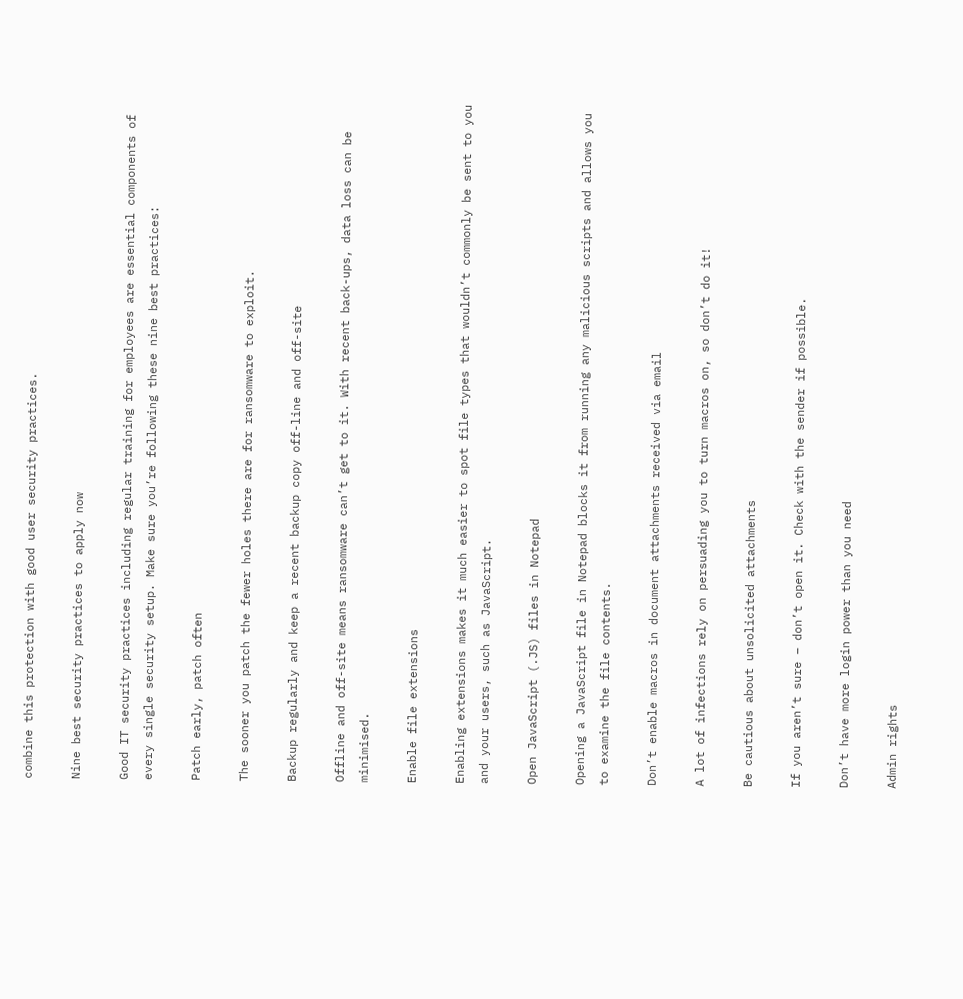combine this protection with good user security practices.

Nine best security practices to apply now

Good IT security practices including regular training for employees are essential components of every single security setup. Make sure you’re following these nine best practices:

Patch early, patch often

The sooner you patch the fewer holes there are for ransomware to exploit.

Backup regularly and keep a recent backup copy off-line and off-site

Offline and off-site means ransomware can’t get to it. With recent back-ups, data loss can be minimised.

Enable file extensions

Enabling extensions makes it much easier to spot file types that wouldn’t commonly be sent to you and your users, such as JavaScript.

Open JavaScript (.JS) files in Notepad

Opening a JavaScript file in Notepad blocks it from running any malicious scripts and allows you to examine the file contents.

Don’t enable macros in document attachments received via email

A lot of infections rely on persuading you to turn macros on, so don’t do it!

Be cautious about unsolicited attachments

If you aren’t sure – don’t open it. Check with the sender if possible.

Don’t have more login power than you need

Admin rights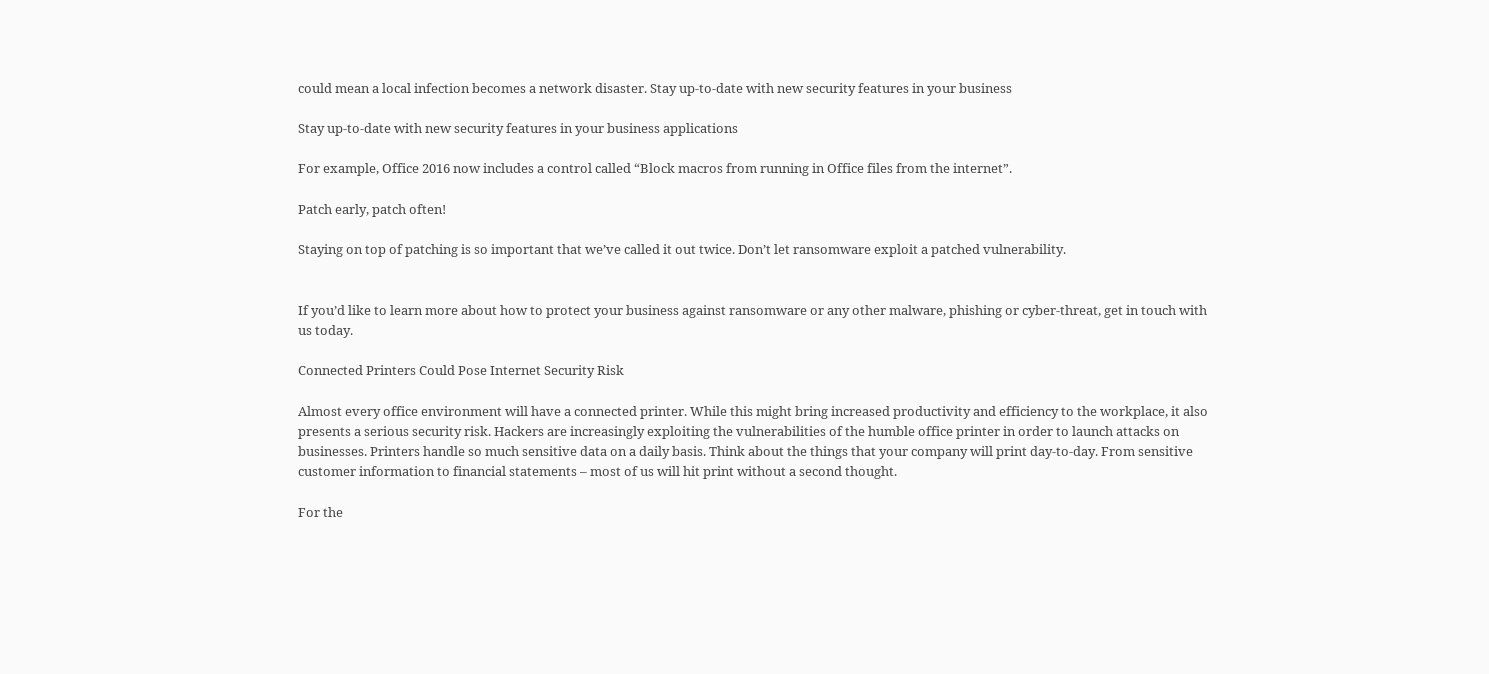could mean a local infection becomes a network disaster. Stay up-to-date with new security features in your business

Stay up-to-date with new security features in your business applications

For example, Office 2016 now includes a control called “Block macros from running in Office files from the internet”.

Patch early, patch often!

Staying on top of patching is so important that we’ve called it out twice. Don’t let ransomware exploit a patched vulnerability.


If you’d like to learn more about how to protect your business against ransomware or any other malware, phishing or cyber-threat, get in touch with us today.

Connected Printers Could Pose Internet Security Risk

Almost every office environment will have a connected printer. While this might bring increased productivity and efficiency to the workplace, it also presents a serious security risk. Hackers are increasingly exploiting the vulnerabilities of the humble office printer in order to launch attacks on businesses. Printers handle so much sensitive data on a daily basis. Think about the things that your company will print day-to-day. From sensitive customer information to financial statements – most of us will hit print without a second thought.

For the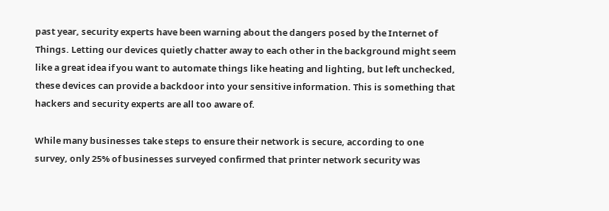past year, security experts have been warning about the dangers posed by the Internet of Things. Letting our devices quietly chatter away to each other in the background might seem like a great idea if you want to automate things like heating and lighting, but left unchecked, these devices can provide a backdoor into your sensitive information. This is something that hackers and security experts are all too aware of.

While many businesses take steps to ensure their network is secure, according to one survey, only 25% of businesses surveyed confirmed that printer network security was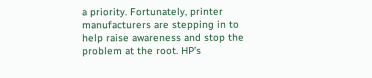a priority. Fortunately, printer manufacturers are stepping in to help raise awareness and stop the problem at the root. HP’s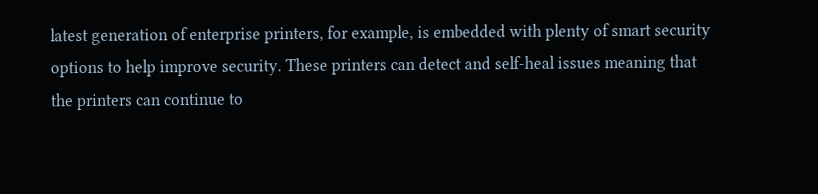latest generation of enterprise printers, for example, is embedded with plenty of smart security options to help improve security. These printers can detect and self-heal issues meaning that the printers can continue to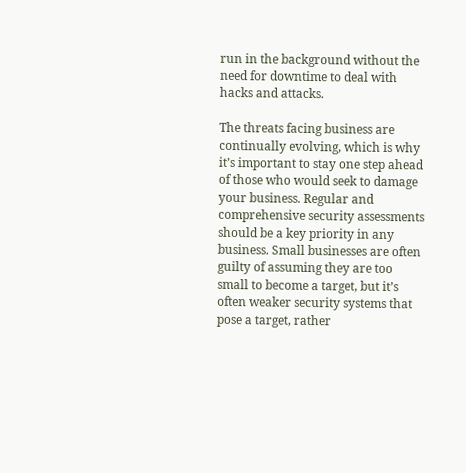run in the background without the need for downtime to deal with hacks and attacks.

The threats facing business are continually evolving, which is why it’s important to stay one step ahead of those who would seek to damage your business. Regular and comprehensive security assessments should be a key priority in any business. Small businesses are often guilty of assuming they are too small to become a target, but it’s often weaker security systems that pose a target, rather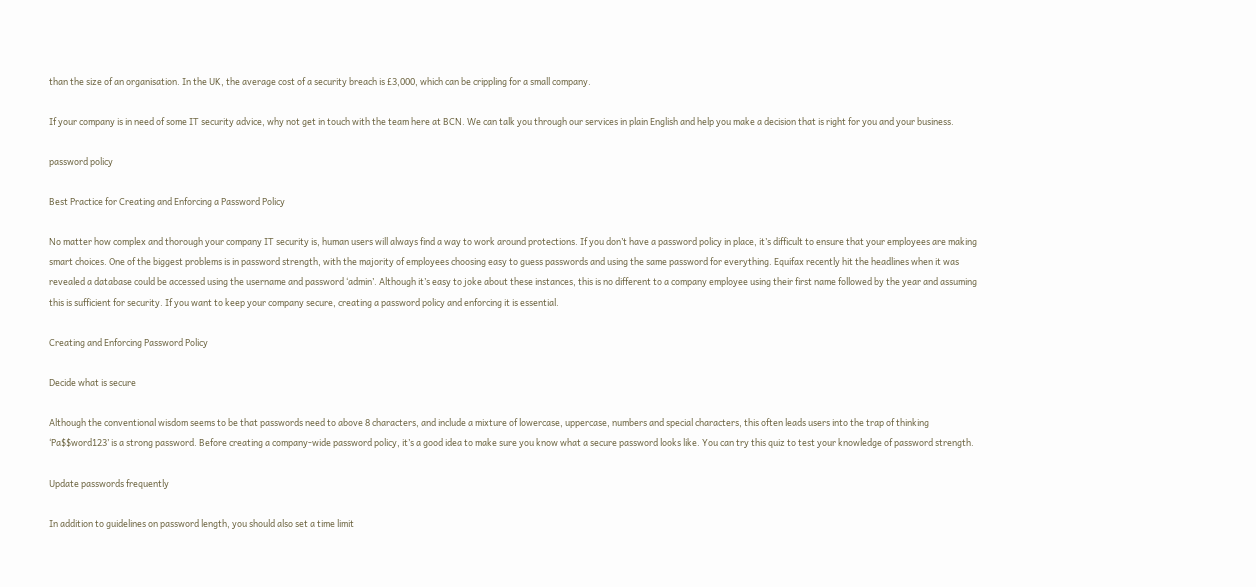than the size of an organisation. In the UK, the average cost of a security breach is £3,000, which can be crippling for a small company.

If your company is in need of some IT security advice, why not get in touch with the team here at BCN. We can talk you through our services in plain English and help you make a decision that is right for you and your business.

password policy

Best Practice for Creating and Enforcing a Password Policy

No matter how complex and thorough your company IT security is, human users will always find a way to work around protections. If you don’t have a password policy in place, it’s difficult to ensure that your employees are making smart choices. One of the biggest problems is in password strength, with the majority of employees choosing easy to guess passwords and using the same password for everything. Equifax recently hit the headlines when it was revealed a database could be accessed using the username and password ‘admin’. Although it’s easy to joke about these instances, this is no different to a company employee using their first name followed by the year and assuming this is sufficient for security. If you want to keep your company secure, creating a password policy and enforcing it is essential.

Creating and Enforcing Password Policy

Decide what is secure

Although the conventional wisdom seems to be that passwords need to above 8 characters, and include a mixture of lowercase, uppercase, numbers and special characters, this often leads users into the trap of thinking ‘Pa$$word123’ is a strong password. Before creating a company-wide password policy, it’s a good idea to make sure you know what a secure password looks like. You can try this quiz to test your knowledge of password strength.

Update passwords frequently

In addition to guidelines on password length, you should also set a time limit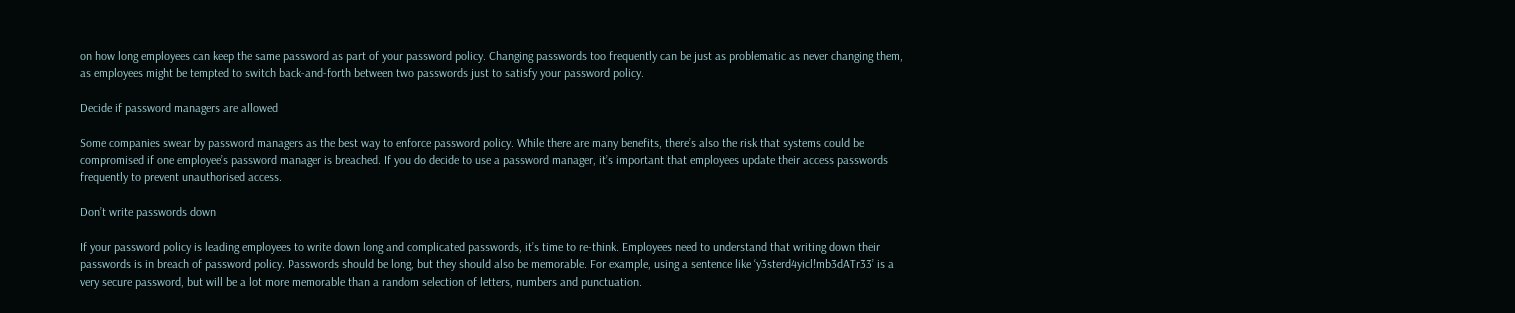on how long employees can keep the same password as part of your password policy. Changing passwords too frequently can be just as problematic as never changing them, as employees might be tempted to switch back-and-forth between two passwords just to satisfy your password policy.

Decide if password managers are allowed

Some companies swear by password managers as the best way to enforce password policy. While there are many benefits, there’s also the risk that systems could be compromised if one employee’s password manager is breached. If you do decide to use a password manager, it’s important that employees update their access passwords frequently to prevent unauthorised access.

Don’t write passwords down

If your password policy is leading employees to write down long and complicated passwords, it’s time to re-think. Employees need to understand that writing down their passwords is in breach of password policy. Passwords should be long, but they should also be memorable. For example, using a sentence like ‘y3sterd4yicl!mb3dATr33’ is a very secure password, but will be a lot more memorable than a random selection of letters, numbers and punctuation.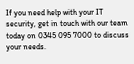If you need help with your IT security, get in touch with our team today on 0345 095 7000 to discuss your needs.